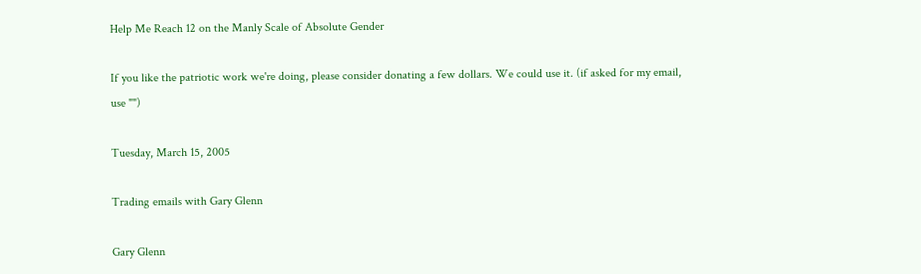Help Me Reach 12 on the Manly Scale of Absolute Gender

If you like the patriotic work we're doing, please consider donating a few dollars. We could use it. (if asked for my email, use "")

Tuesday, March 15, 2005

Trading emails with Gary Glenn

Gary Glenn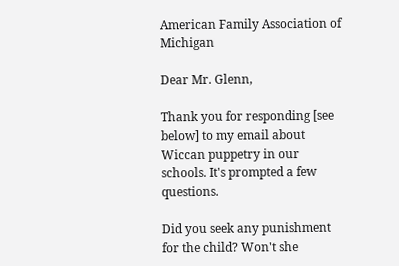American Family Association of Michigan

Dear Mr. Glenn,

Thank you for responding [see below] to my email about Wiccan puppetry in our schools. It's prompted a few questions.

Did you seek any punishment for the child? Won't she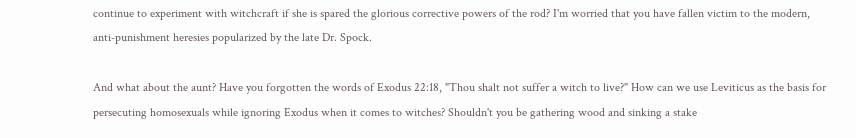continue to experiment with witchcraft if she is spared the glorious corrective powers of the rod? I'm worried that you have fallen victim to the modern, anti-punishment heresies popularized by the late Dr. Spock.

And what about the aunt? Have you forgotten the words of Exodus 22:18, "Thou shalt not suffer a witch to live?" How can we use Leviticus as the basis for persecuting homosexuals while ignoring Exodus when it comes to witches? Shouldn't you be gathering wood and sinking a stake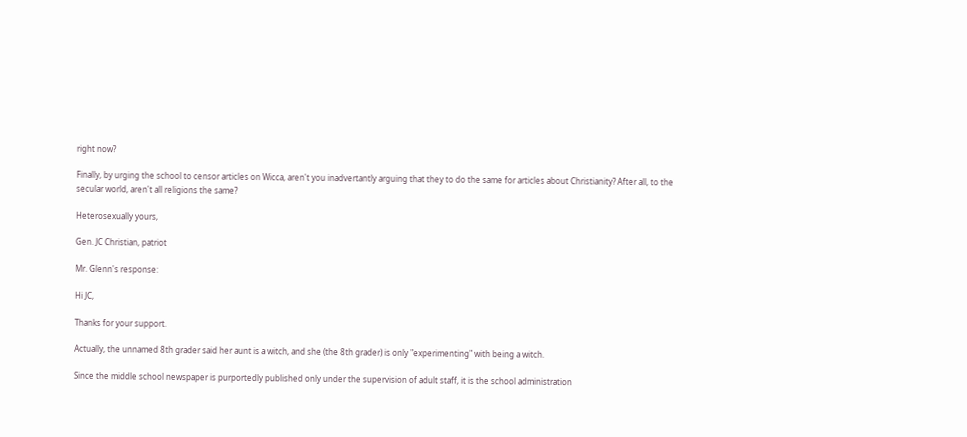right now?

Finally, by urging the school to censor articles on Wicca, aren't you inadvertantly arguing that they to do the same for articles about Christianity? After all, to the secular world, aren't all religions the same?

Heterosexually yours,

Gen. JC Christian, patriot

Mr. Glenn's response:

Hi JC,

Thanks for your support.

Actually, the unnamed 8th grader said her aunt is a witch, and she (the 8th grader) is only "experimenting" with being a witch.

Since the middle school newspaper is purportedly published only under the supervision of adult staff, it is the school administration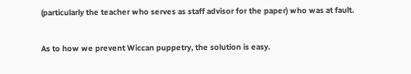(particularly the teacher who serves as staff advisor for the paper) who was at fault.

As to how we prevent Wiccan puppetry, the solution is easy.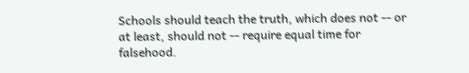Schools should teach the truth, which does not -- or at least, should not -- require equal time for falsehood.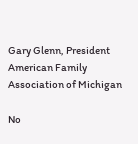Gary Glenn, President
American Family Association of Michigan

No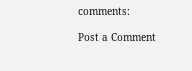comments:

Post a Comment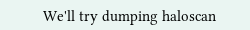We'll try dumping haloscan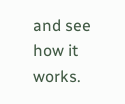and see how it works.